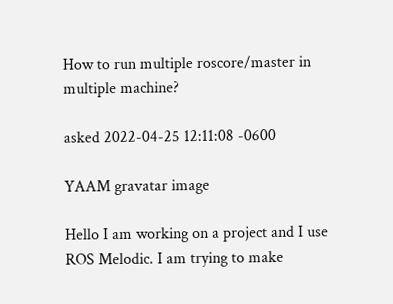How to run multiple roscore/master in multiple machine?

asked 2022-04-25 12:11:08 -0600

YAAM gravatar image

Hello I am working on a project and I use ROS Melodic. I am trying to make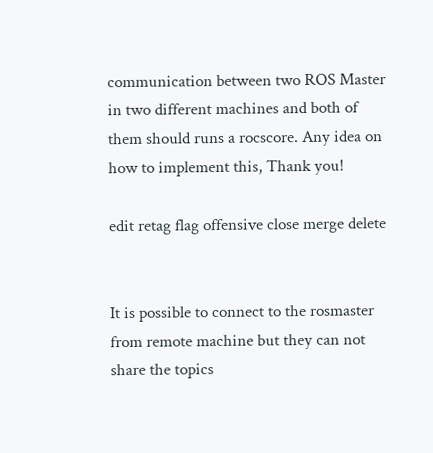communication between two ROS Master in two different machines and both of them should runs a rocscore. Any idea on how to implement this, Thank you!

edit retag flag offensive close merge delete


It is possible to connect to the rosmaster from remote machine but they can not share the topics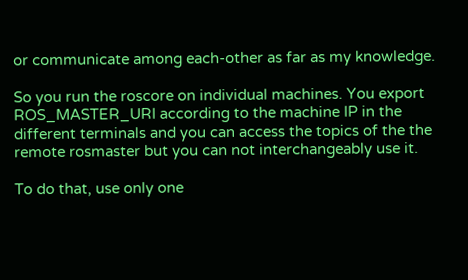or communicate among each-other as far as my knowledge.

So you run the roscore on individual machines. You export ROS_MASTER_URI according to the machine IP in the different terminals and you can access the topics of the the remote rosmaster but you can not interchangeably use it.

To do that, use only one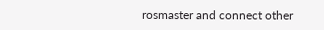rosmaster and connect other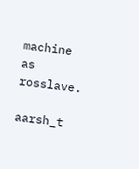machine as rosslave.

aarsh_t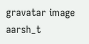gravatar image aarsh_t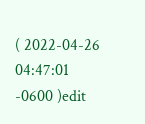( 2022-04-26 04:47:01 -0600 )edit